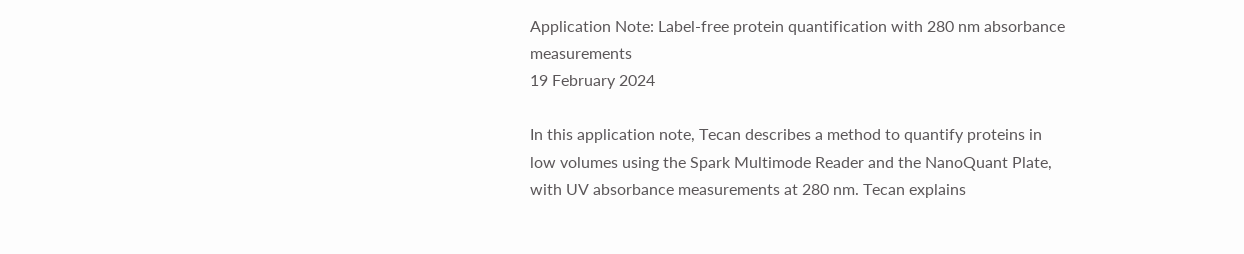Application Note: Label-free protein quantification with 280 nm absorbance measurements
19 February 2024

In this application note, Tecan describes a method to quantify proteins in low volumes using the Spark Multimode Reader and the NanoQuant Plate, with UV absorbance measurements at 280 nm. Tecan explains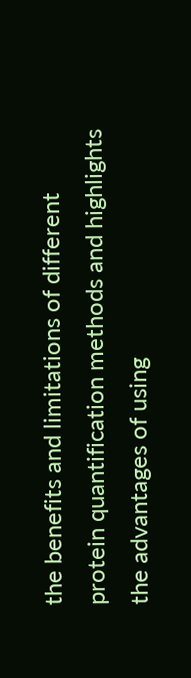the benefits and limitations of different protein quantification methods and highlights the advantages of using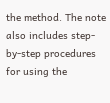the method. The note also includes step-by-step procedures for using the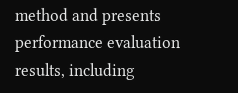method and presents performance evaluation results, including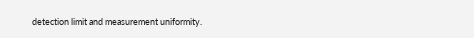detection limit and measurement uniformity.